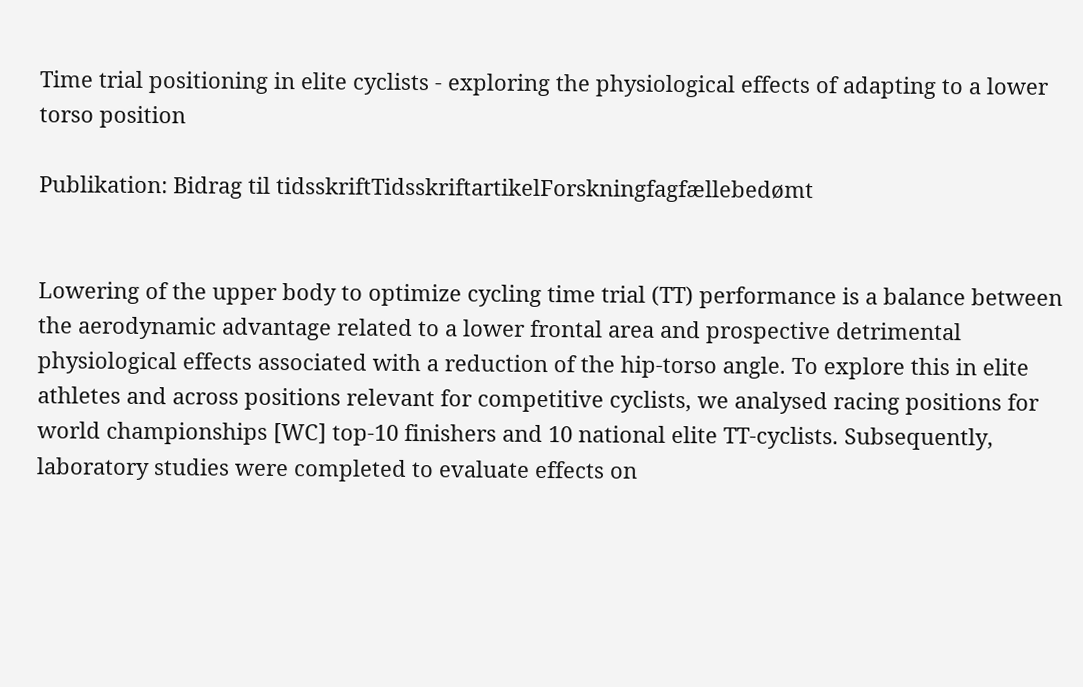Time trial positioning in elite cyclists - exploring the physiological effects of adapting to a lower torso position

Publikation: Bidrag til tidsskriftTidsskriftartikelForskningfagfællebedømt


Lowering of the upper body to optimize cycling time trial (TT) performance is a balance between the aerodynamic advantage related to a lower frontal area and prospective detrimental physiological effects associated with a reduction of the hip-torso angle. To explore this in elite athletes and across positions relevant for competitive cyclists, we analysed racing positions for world championships [WC] top-10 finishers and 10 national elite TT-cyclists. Subsequently, laboratory studies were completed to evaluate effects on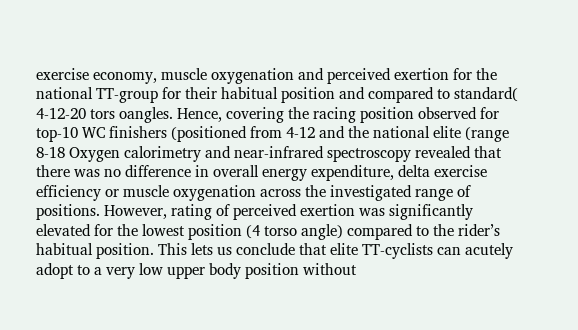exercise economy, muscle oxygenation and perceived exertion for the national TT-group for their habitual position and compared to standard( 4-12-20 tors oangles. Hence, covering the racing position observed for top-10 WC finishers (positioned from 4-12 and the national elite (range 8-18 Oxygen calorimetry and near-infrared spectroscopy revealed that there was no difference in overall energy expenditure, delta exercise efficiency or muscle oxygenation across the investigated range of positions. However, rating of perceived exertion was significantly elevated for the lowest position (4 torso angle) compared to the rider’s habitual position. This lets us conclude that elite TT-cyclists can acutely adopt to a very low upper body position without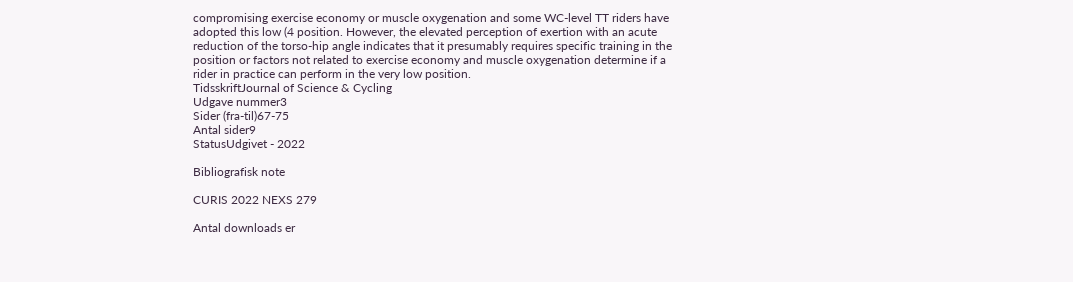compromising exercise economy or muscle oxygenation and some WC-level TT riders have adopted this low (4 position. However, the elevated perception of exertion with an acute reduction of the torso-hip angle indicates that it presumably requires specific training in the position or factors not related to exercise economy and muscle oxygenation determine if a rider in practice can perform in the very low position.
TidsskriftJournal of Science & Cycling
Udgave nummer3
Sider (fra-til)67-75
Antal sider9
StatusUdgivet - 2022

Bibliografisk note

CURIS 2022 NEXS 279

Antal downloads er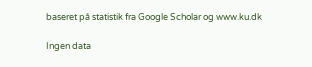baseret på statistik fra Google Scholar og www.ku.dk

Ingen data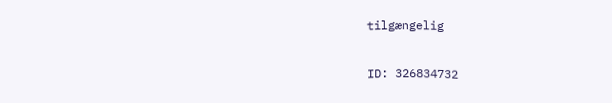tilgængelig

ID: 326834732